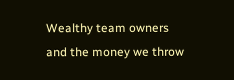Wealthy team owners and the money we throw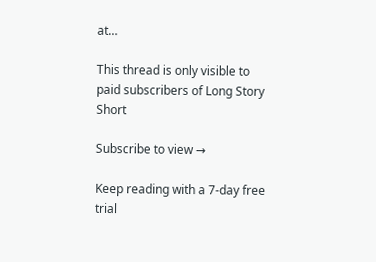at…

This thread is only visible to paid subscribers of Long Story Short

Subscribe to view →

Keep reading with a 7-day free trial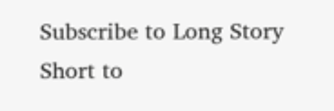Subscribe to Long Story Short to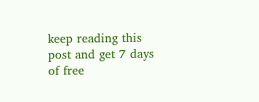keep reading this post and get 7 days of free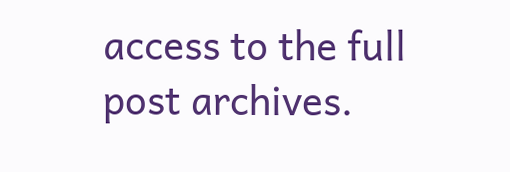access to the full post archives.